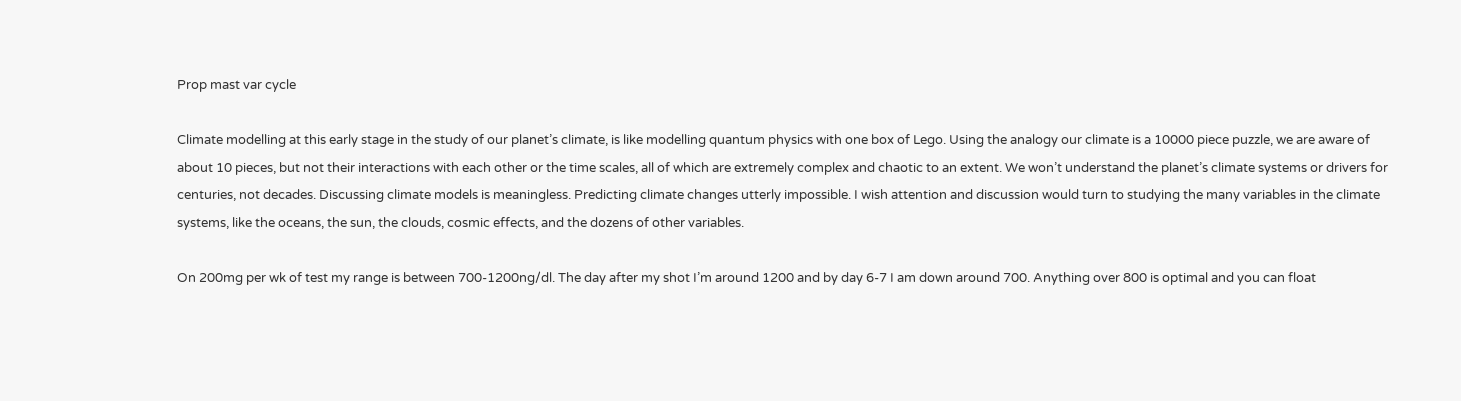Prop mast var cycle

Climate modelling at this early stage in the study of our planet’s climate, is like modelling quantum physics with one box of Lego. Using the analogy our climate is a 10000 piece puzzle, we are aware of about 10 pieces, but not their interactions with each other or the time scales, all of which are extremely complex and chaotic to an extent. We won’t understand the planet’s climate systems or drivers for centuries, not decades. Discussing climate models is meaningless. Predicting climate changes utterly impossible. I wish attention and discussion would turn to studying the many variables in the climate systems, like the oceans, the sun, the clouds, cosmic effects, and the dozens of other variables.

On 200mg per wk of test my range is between 700-1200ng/dl. The day after my shot I’m around 1200 and by day 6-7 I am down around 700. Anything over 800 is optimal and you can float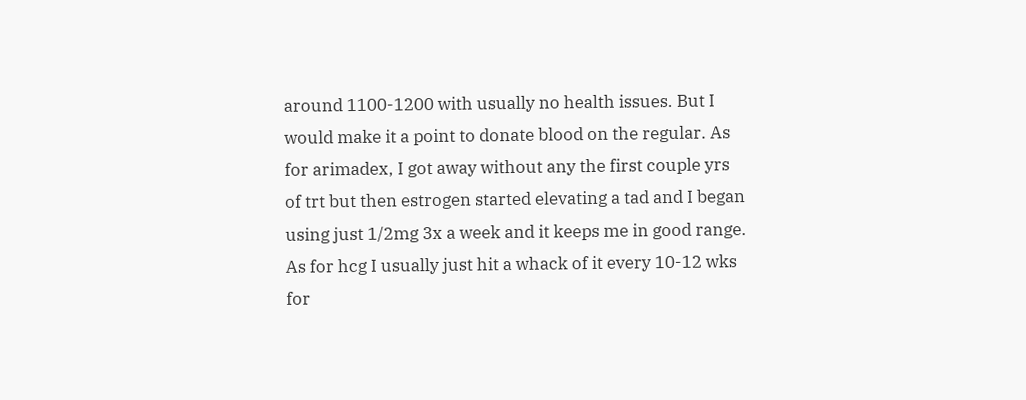around 1100-1200 with usually no health issues. But I would make it a point to donate blood on the regular. As for arimadex, I got away without any the first couple yrs of trt but then estrogen started elevating a tad and I began using just 1/2mg 3x a week and it keeps me in good range. As for hcg I usually just hit a whack of it every 10-12 wks for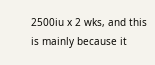2500iu x 2 wks, and this is mainly because it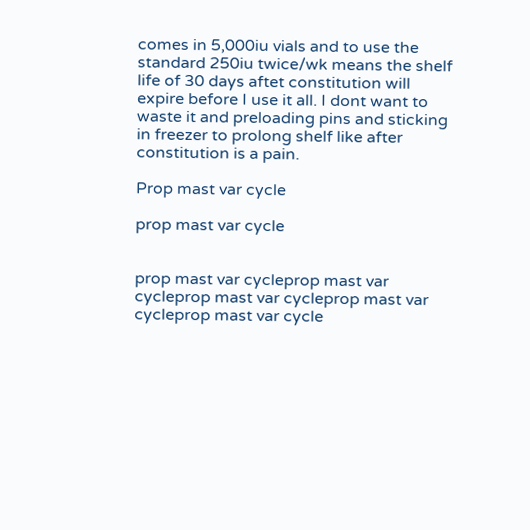comes in 5,000iu vials and to use the standard 250iu twice/wk means the shelf life of 30 days aftet constitution will expire before I use it all. I dont want to waste it and preloading pins and sticking in freezer to prolong shelf like after constitution is a pain.

Prop mast var cycle

prop mast var cycle


prop mast var cycleprop mast var cycleprop mast var cycleprop mast var cycleprop mast var cycle